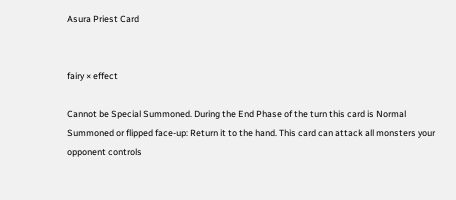Asura Priest Card


fairy × effect

Cannot be Special Summoned. During the End Phase of the turn this card is Normal Summoned or flipped face-up: Return it to the hand. This card can attack all monsters your opponent controls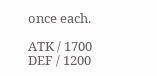once each.

ATK / 1700
DEF / 1200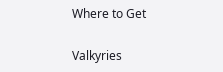Where to Get

Valkyries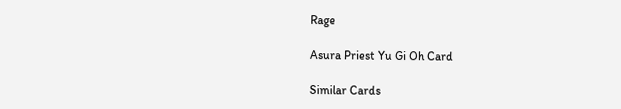Rage

Asura Priest Yu Gi Oh Card

Similar Cards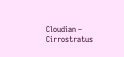Cloudian – Cirrostratus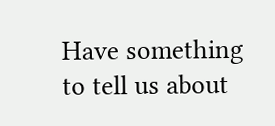Have something to tell us about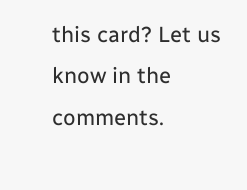this card? Let us know in the comments.